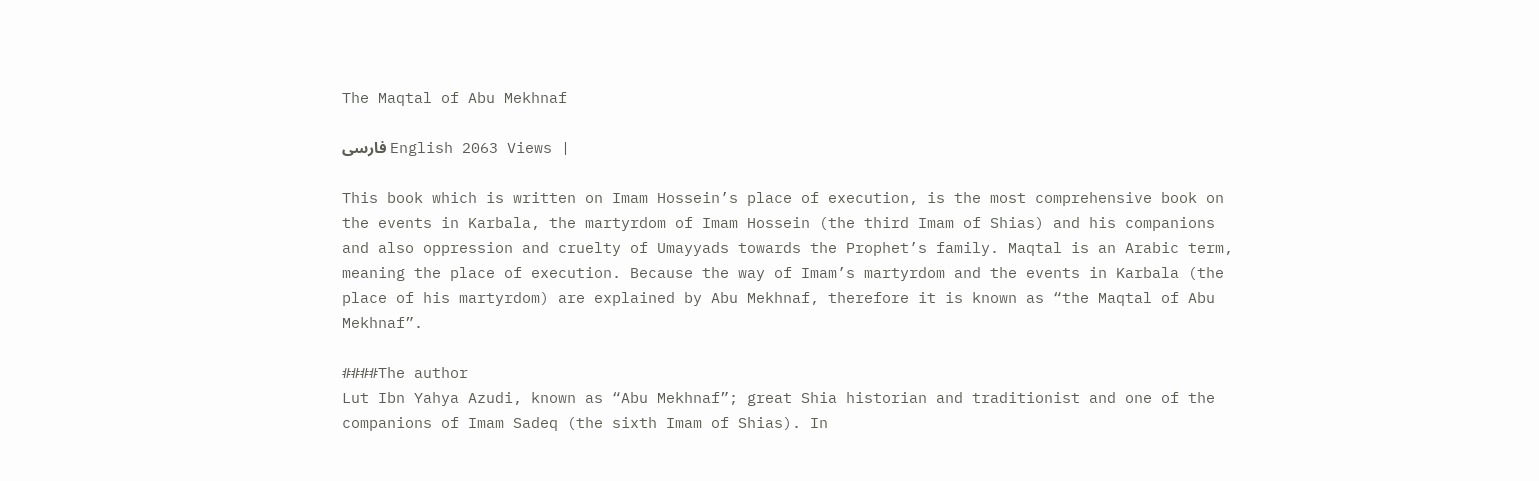The Maqtal of Abu Mekhnaf

فارسی English 2063 Views |

This book which is written on Imam Hossein’s place of execution, is the most comprehensive book on the events in Karbala, the martyrdom of Imam Hossein (the third Imam of Shias) and his companions and also oppression and cruelty of Umayyads towards the Prophet’s family. Maqtal is an Arabic term, meaning the place of execution. Because the way of Imam’s martyrdom and the events in Karbala (the place of his martyrdom) are explained by Abu Mekhnaf, therefore it is known as “the Maqtal of Abu Mekhnaf”.

####The author
Lut Ibn Yahya Azudi, known as “Abu Mekhnaf”; great Shia historian and traditionist and one of the companions of Imam Sadeq (the sixth Imam of Shias). In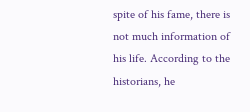spite of his fame, there is not much information of his life. According to the historians, he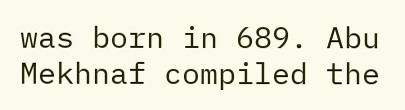was born in 689. Abu Mekhnaf compiled the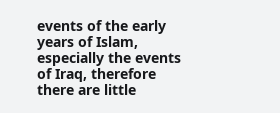events of the early years of Islam, especially the events of Iraq, therefore there are little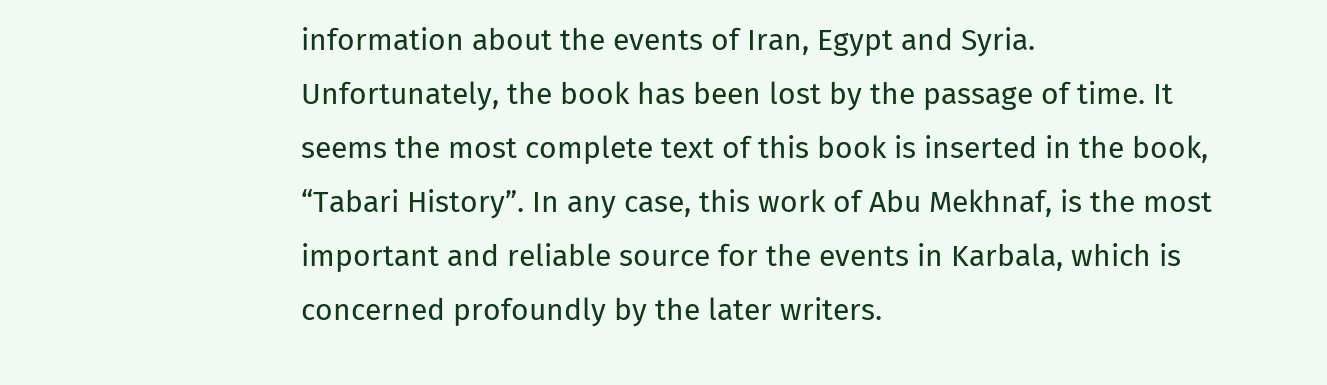information about the events of Iran, Egypt and Syria. Unfortunately, the book has been lost by the passage of time. It seems the most complete text of this book is inserted in the book, “Tabari History”. In any case, this work of Abu Mekhnaf, is the most important and reliable source for the events in Karbala, which is concerned profoundly by the later writers.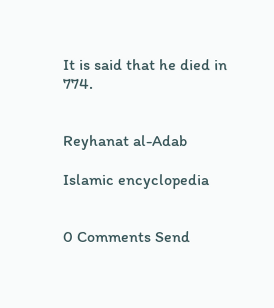It is said that he died in 774.


Reyhanat al-Adab

Islamic encyclopedia


0 Comments Send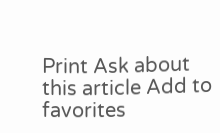Print Ask about this article Add to favorites